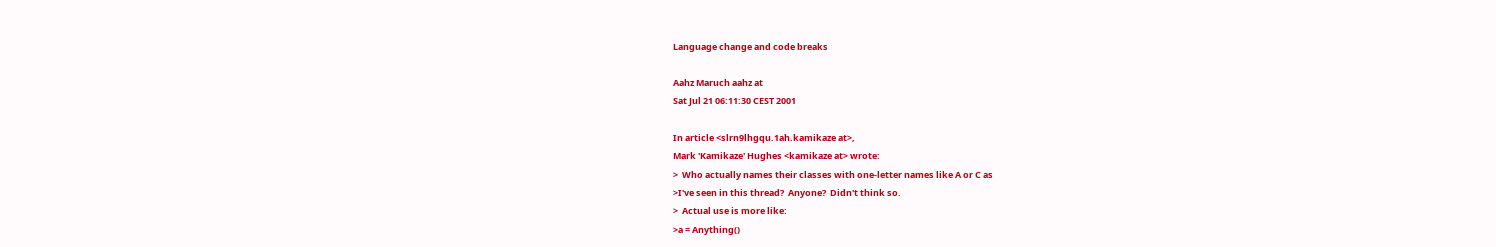Language change and code breaks

Aahz Maruch aahz at
Sat Jul 21 06:11:30 CEST 2001

In article <slrn9lhgqu.1ah.kamikaze at>,
Mark 'Kamikaze' Hughes <kamikaze at> wrote:
>  Who actually names their classes with one-letter names like A or C as
>I've seen in this thread?  Anyone?  Didn't think so.
>  Actual use is more like:
>a = Anything()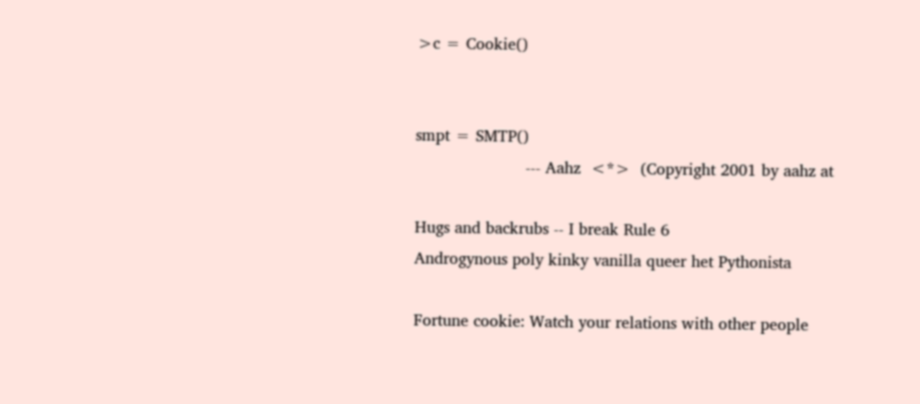>c = Cookie()


smpt = SMTP()
                      --- Aahz  <*>  (Copyright 2001 by aahz at

Hugs and backrubs -- I break Rule 6
Androgynous poly kinky vanilla queer het Pythonista

Fortune cookie: Watch your relations with other people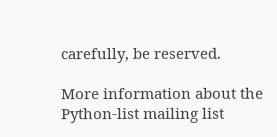carefully, be reserved.

More information about the Python-list mailing list